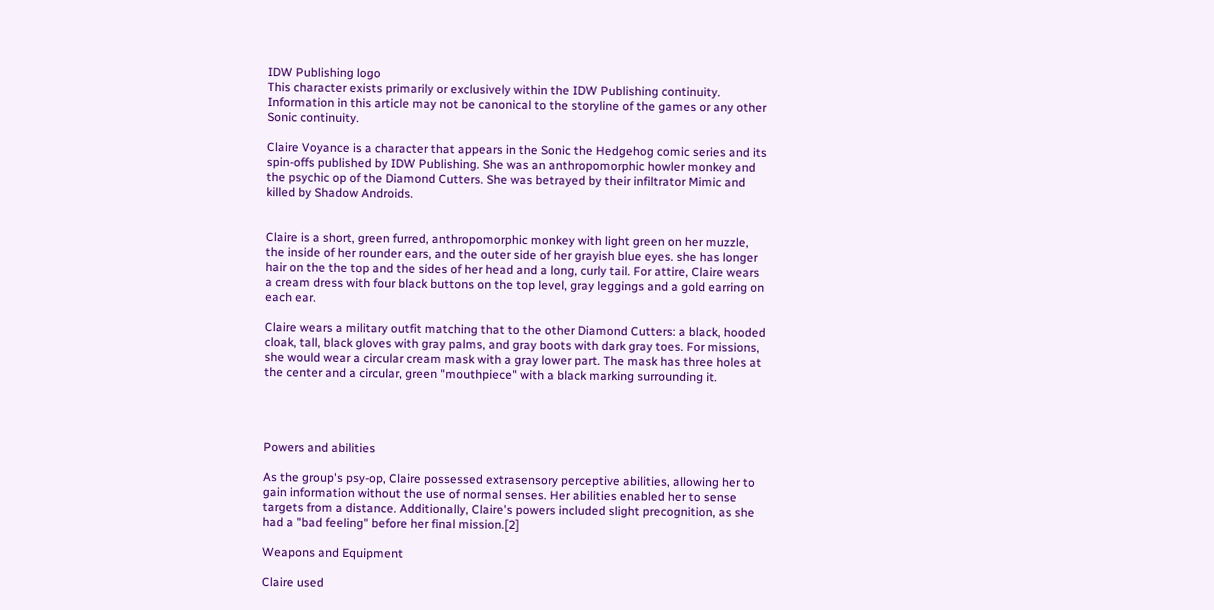IDW Publishing logo
This character exists primarily or exclusively within the IDW Publishing continuity.
Information in this article may not be canonical to the storyline of the games or any other Sonic continuity.

Claire Voyance is a character that appears in the Sonic the Hedgehog comic series and its spin-offs published by IDW Publishing. She was an anthropomorphic howler monkey and the psychic op of the Diamond Cutters. She was betrayed by their infiltrator Mimic and killed by Shadow Androids.


Claire is a short, green furred, anthropomorphic monkey with light green on her muzzle, the inside of her rounder ears, and the outer side of her grayish blue eyes. she has longer hair on the the top and the sides of her head and a long, curly tail. For attire, Claire wears a cream dress with four black buttons on the top level, gray leggings and a gold earring on each ear.

Claire wears a military outfit matching that to the other Diamond Cutters: a black, hooded cloak, tall, black gloves with gray palms, and gray boots with dark gray toes. For missions, she would wear a circular cream mask with a gray lower part. The mask has three holes at the center and a circular, green "mouthpiece" with a black marking surrounding it.




Powers and abilities

As the group's psy-op, Claire possessed extrasensory perceptive abilities, allowing her to gain information without the use of normal senses. Her abilities enabled her to sense targets from a distance. Additionally, Claire's powers included slight precognition, as she had a "bad feeling" before her final mission.[2]

Weapons and Equipment

Claire used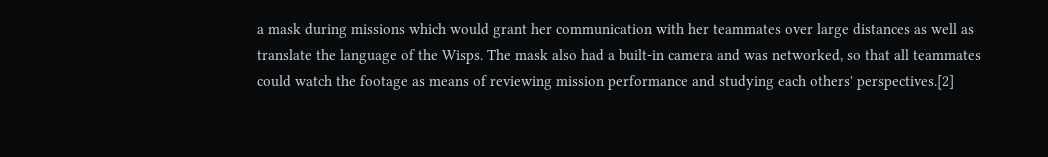a mask during missions which would grant her communication with her teammates over large distances as well as translate the language of the Wisps. The mask also had a built-in camera and was networked, so that all teammates could watch the footage as means of reviewing mission performance and studying each others' perspectives.[2]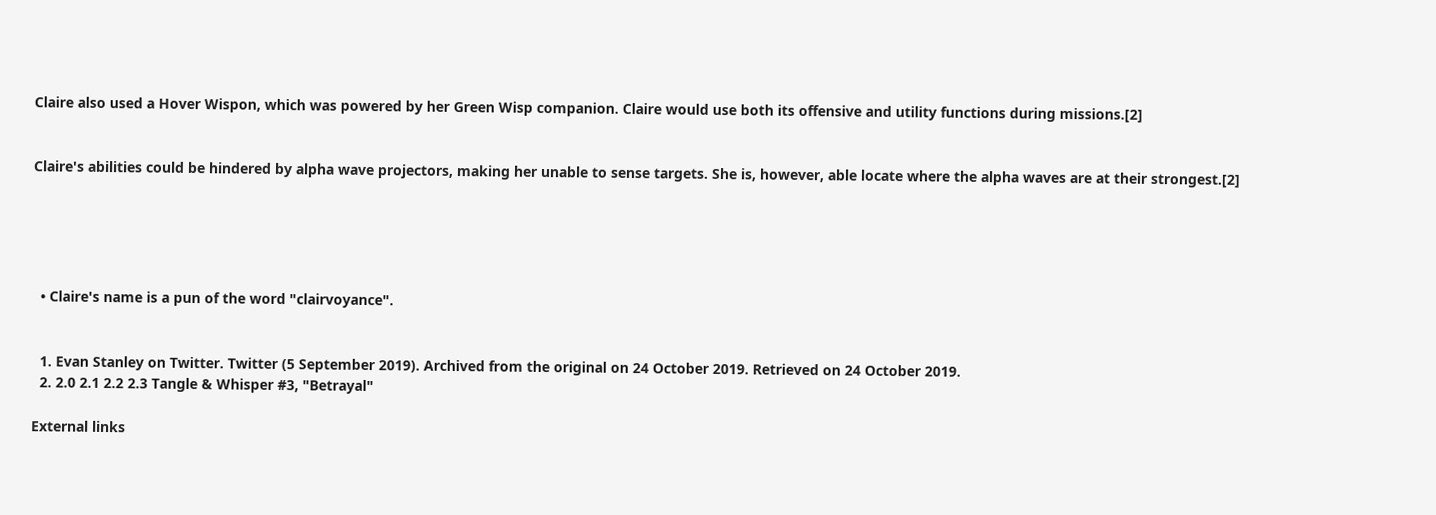Claire also used a Hover Wispon, which was powered by her Green Wisp companion. Claire would use both its offensive and utility functions during missions.[2]


Claire's abilities could be hindered by alpha wave projectors, making her unable to sense targets. She is, however, able locate where the alpha waves are at their strongest.[2]





  • Claire's name is a pun of the word "clairvoyance".


  1. Evan Stanley on Twitter. Twitter (5 September 2019). Archived from the original on 24 October 2019. Retrieved on 24 October 2019.
  2. 2.0 2.1 2.2 2.3 Tangle & Whisper #3, "Betrayal"

External links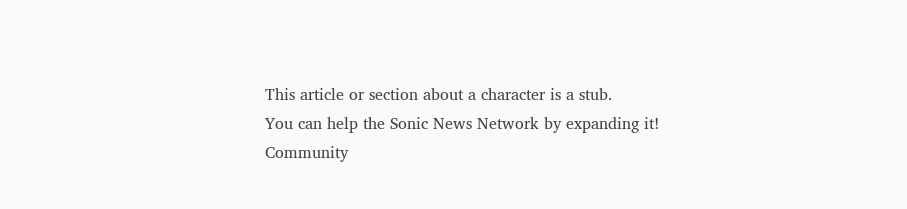This article or section about a character is a stub.
You can help the Sonic News Network by expanding it!
Community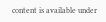content is available under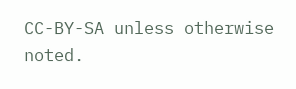CC-BY-SA unless otherwise noted.